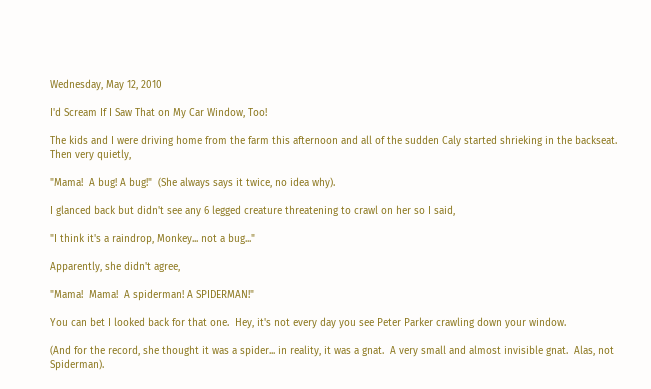Wednesday, May 12, 2010

I'd Scream If I Saw That on My Car Window, Too!

The kids and I were driving home from the farm this afternoon and all of the sudden Caly started shrieking in the backseat.  Then very quietly,

"Mama!  A bug! A bug!"  (She always says it twice, no idea why).

I glanced back but didn't see any 6 legged creature threatening to crawl on her so I said,

"I think it's a raindrop, Monkey... not a bug..."

Apparently, she didn't agree,

"Mama!  Mama!  A spiderman! A SPIDERMAN!"

You can bet I looked back for that one.  Hey, it's not every day you see Peter Parker crawling down your window.

(And for the record, she thought it was a spider... in reality, it was a gnat.  A very small and almost invisible gnat.  Alas, not Spiderman).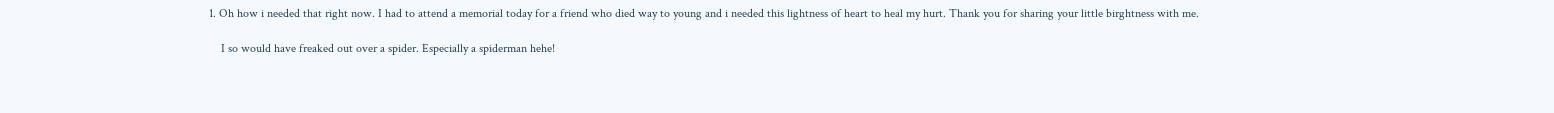1. Oh how i needed that right now. I had to attend a memorial today for a friend who died way to young and i needed this lightness of heart to heal my hurt. Thank you for sharing your little birghtness with me.

    I so would have freaked out over a spider. Especially a spiderman hehe!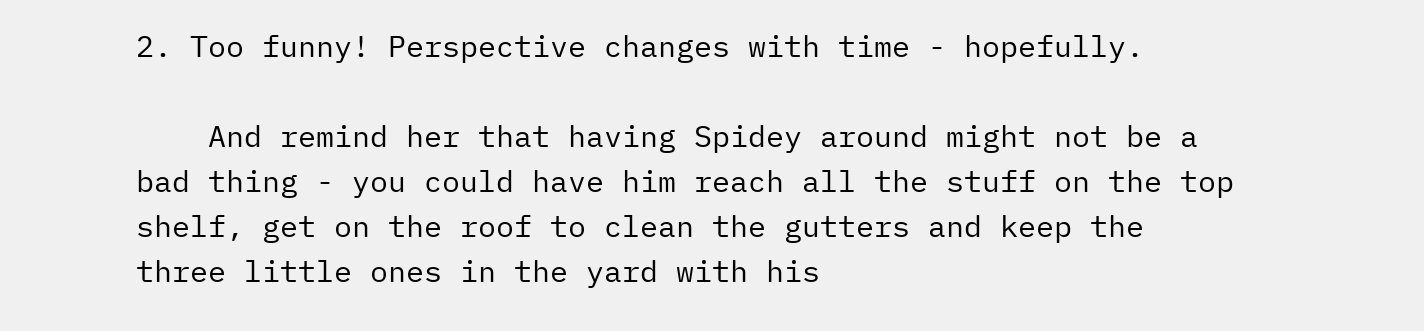2. Too funny! Perspective changes with time - hopefully.

    And remind her that having Spidey around might not be a bad thing - you could have him reach all the stuff on the top shelf, get on the roof to clean the gutters and keep the three little ones in the yard with his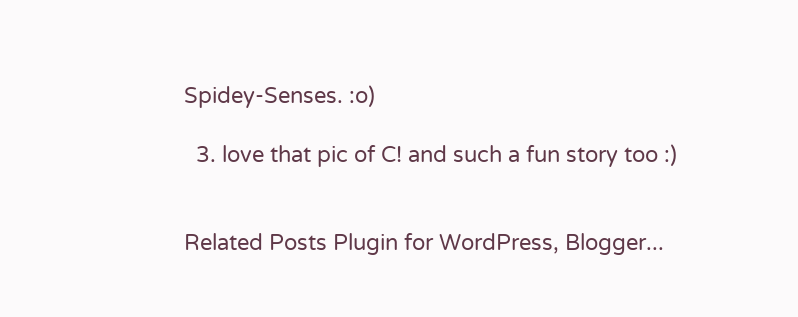Spidey-Senses. :o)

  3. love that pic of C! and such a fun story too :)


Related Posts Plugin for WordPress, Blogger...